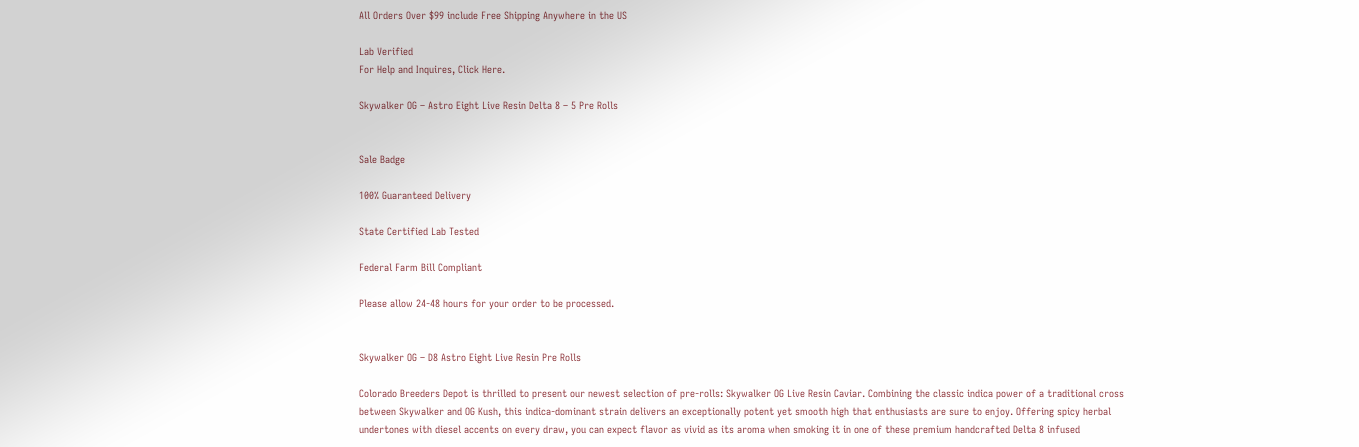All Orders Over $99 include Free Shipping Anywhere in the US

Lab Verified
For Help and Inquires, Click Here.

Skywalker OG – Astro Eight Live Resin Delta 8 – 5 Pre Rolls


Sale Badge

100% Guaranteed Delivery

State Certified Lab Tested

Federal Farm Bill Compliant

Please allow 24-48 hours for your order to be processed.


Skywalker OG – D8 Astro Eight Live Resin Pre Rolls

Colorado Breeders Depot is thrilled to present our newest selection of pre-rolls: Skywalker OG Live Resin Caviar. Combining the classic indica power of a traditional cross between Skywalker and OG Kush, this indica-dominant strain delivers an exceptionally potent yet smooth high that enthusiasts are sure to enjoy. Offering spicy herbal undertones with diesel accents on every draw, you can expect flavor as vivid as its aroma when smoking it in one of these premium handcrafted Delta 8 infused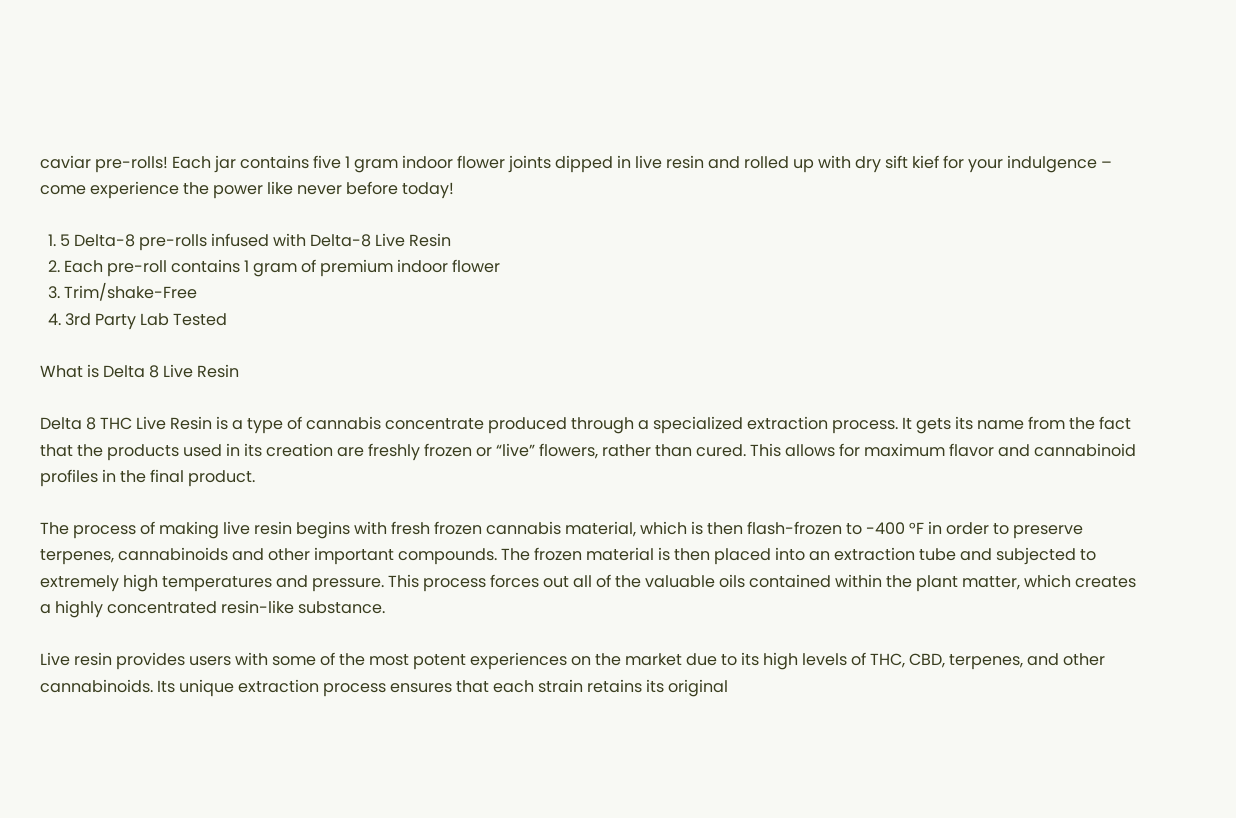caviar pre-rolls! Each jar contains five 1 gram indoor flower joints dipped in live resin and rolled up with dry sift kief for your indulgence – come experience the power like never before today!

  1. 5 Delta-8 pre-rolls infused with Delta-8 Live Resin
  2. Each pre-roll contains 1 gram of premium indoor flower
  3. Trim/shake-Free
  4. 3rd Party Lab Tested

What is Delta 8 Live Resin

Delta 8 THC Live Resin is a type of cannabis concentrate produced through a specialized extraction process. It gets its name from the fact that the products used in its creation are freshly frozen or “live” flowers, rather than cured. This allows for maximum flavor and cannabinoid profiles in the final product.

The process of making live resin begins with fresh frozen cannabis material, which is then flash-frozen to -400 °F in order to preserve terpenes, cannabinoids and other important compounds. The frozen material is then placed into an extraction tube and subjected to extremely high temperatures and pressure. This process forces out all of the valuable oils contained within the plant matter, which creates a highly concentrated resin-like substance.

Live resin provides users with some of the most potent experiences on the market due to its high levels of THC, CBD, terpenes, and other cannabinoids. Its unique extraction process ensures that each strain retains its original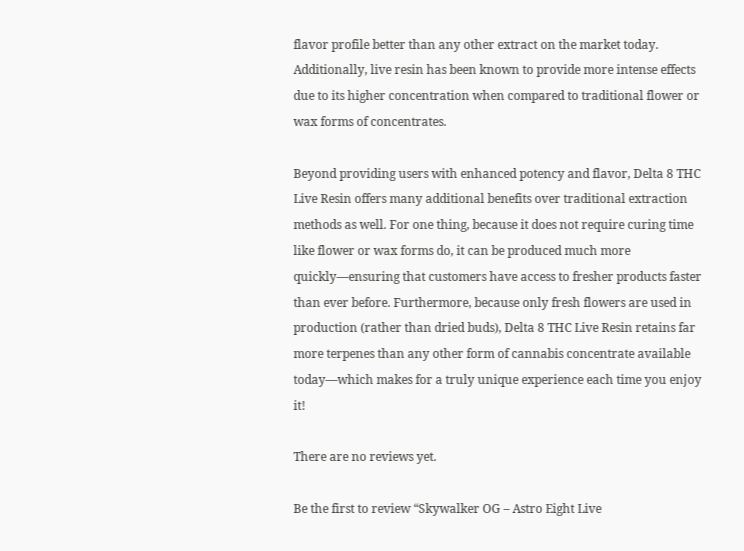flavor profile better than any other extract on the market today. Additionally, live resin has been known to provide more intense effects due to its higher concentration when compared to traditional flower or wax forms of concentrates.

Beyond providing users with enhanced potency and flavor, Delta 8 THC Live Resin offers many additional benefits over traditional extraction methods as well. For one thing, because it does not require curing time like flower or wax forms do, it can be produced much more quickly—ensuring that customers have access to fresher products faster than ever before. Furthermore, because only fresh flowers are used in production (rather than dried buds), Delta 8 THC Live Resin retains far more terpenes than any other form of cannabis concentrate available today—which makes for a truly unique experience each time you enjoy it!

There are no reviews yet.

Be the first to review “Skywalker OG – Astro Eight Live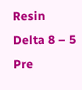Resin Delta 8 – 5 Pre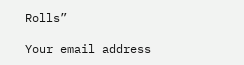Rolls”

Your email address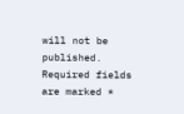will not be published. Required fields are marked *